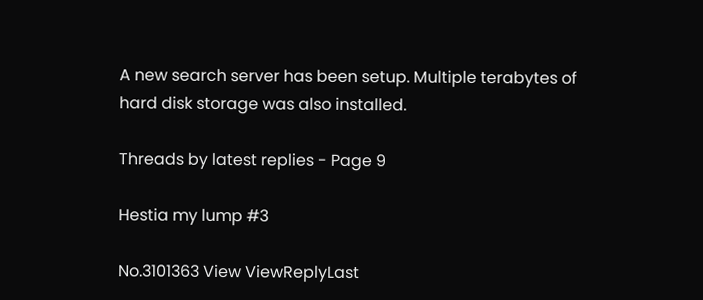A new search server has been setup. Multiple terabytes of hard disk storage was also installed.

Threads by latest replies - Page 9

Hestia my lump #3

No.3101363 View ViewReplyLast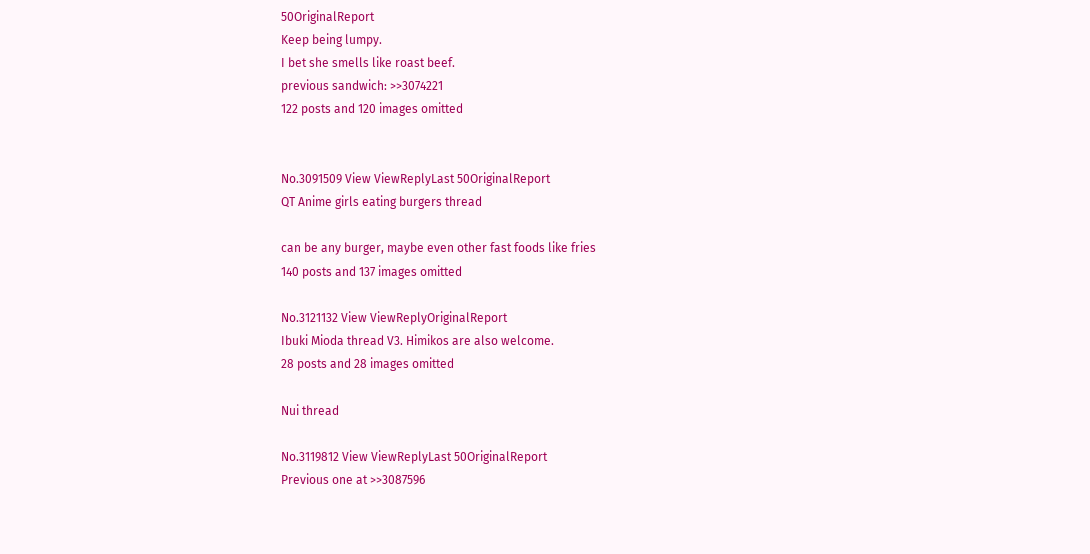50OriginalReport
Keep being lumpy.
I bet she smells like roast beef.
previous sandwich: >>3074221
122 posts and 120 images omitted


No.3091509 View ViewReplyLast 50OriginalReport
QT Anime girls eating burgers thread

can be any burger, maybe even other fast foods like fries
140 posts and 137 images omitted

No.3121132 View ViewReplyOriginalReport
Ibuki Mioda thread V3. Himikos are also welcome.
28 posts and 28 images omitted

Nui thread

No.3119812 View ViewReplyLast 50OriginalReport
Previous one at >>3087596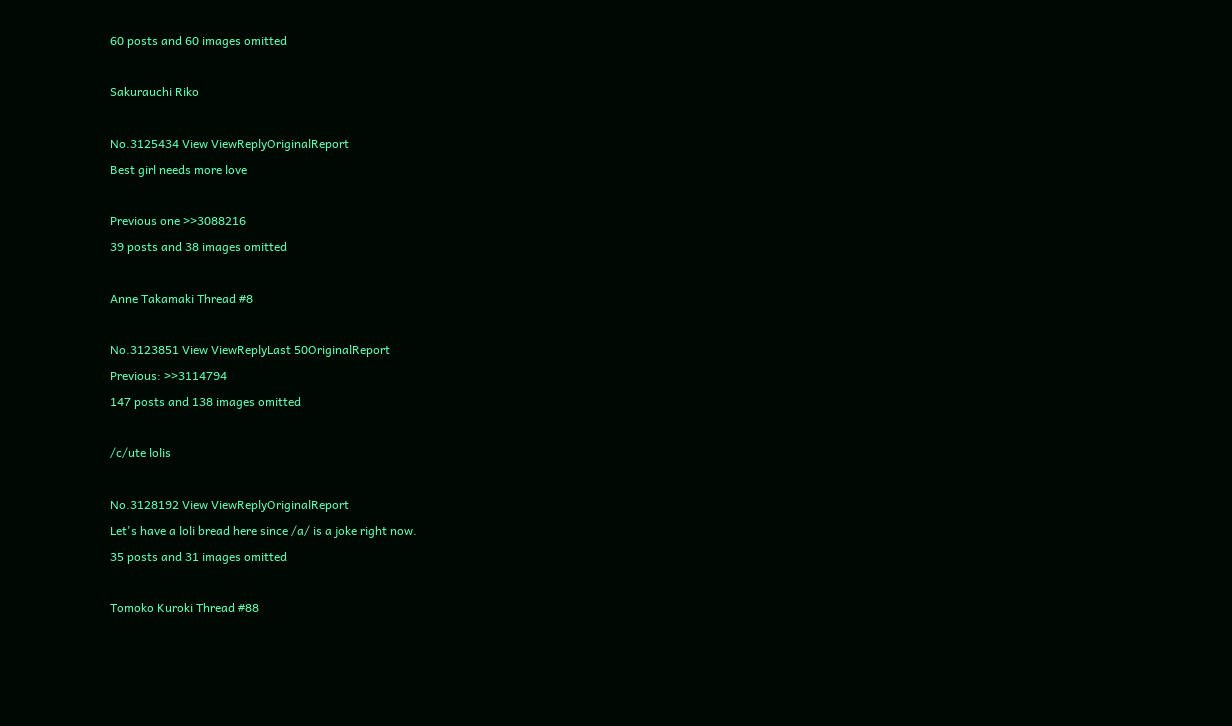60 posts and 60 images omitted

Sakurauchi Riko

No.3125434 View ViewReplyOriginalReport
Best girl needs more love

Previous one >>3088216
39 posts and 38 images omitted

Anne Takamaki Thread #8

No.3123851 View ViewReplyLast 50OriginalReport
Previous: >>3114794
147 posts and 138 images omitted

/c/ute lolis

No.3128192 View ViewReplyOriginalReport
Let's have a loli bread here since /a/ is a joke right now.
35 posts and 31 images omitted

Tomoko Kuroki Thread #88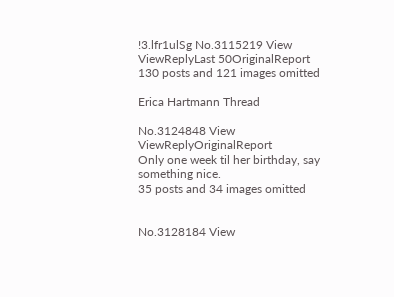!3.lfr1ulSg No.3115219 View ViewReplyLast 50OriginalReport
130 posts and 121 images omitted

Erica Hartmann Thread

No.3124848 View ViewReplyOriginalReport
Only one week til her birthday, say something nice.
35 posts and 34 images omitted


No.3128184 View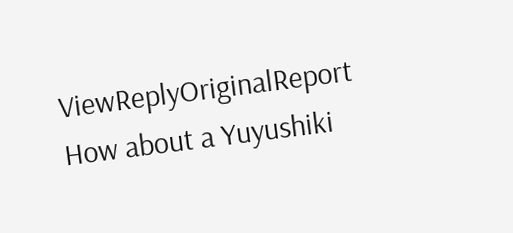ViewReplyOriginalReport
How about a Yuyushiki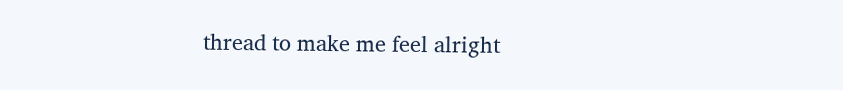thread to make me feel alright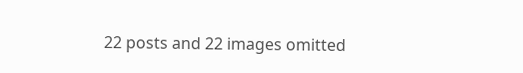22 posts and 22 images omitted